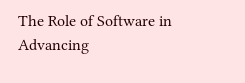The Role of Software in Advancing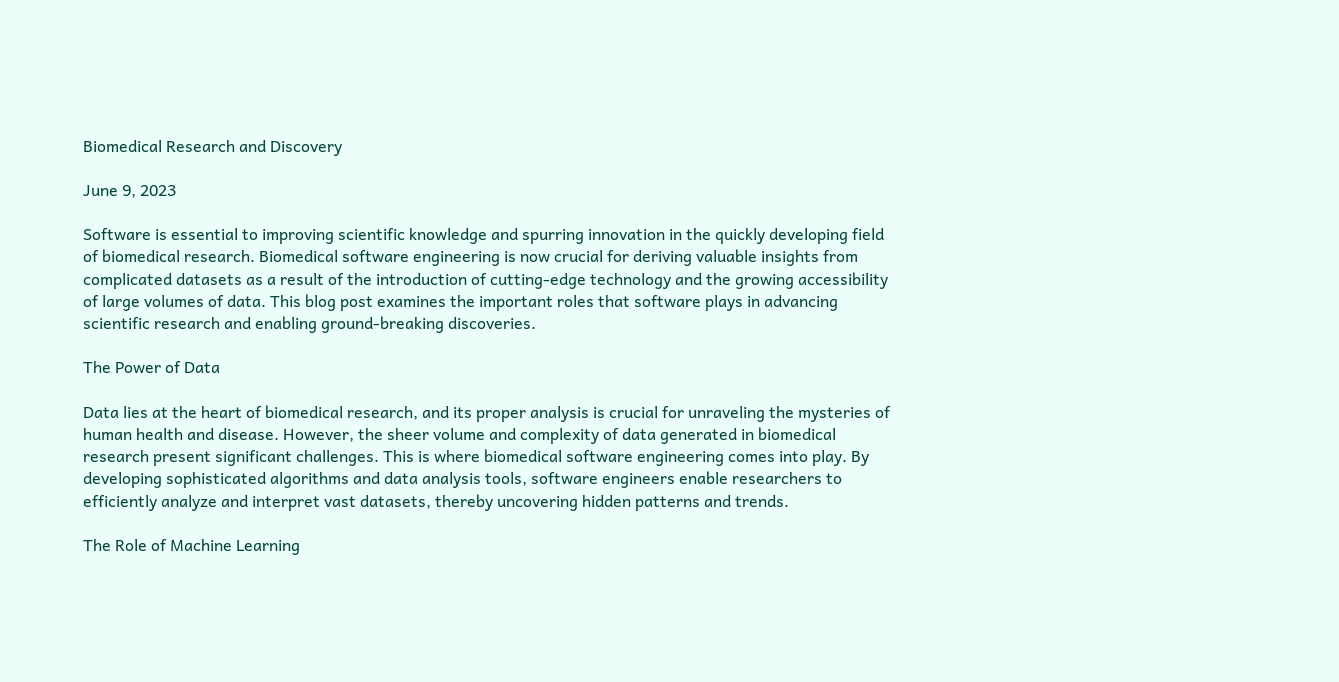Biomedical Research and Discovery

June 9, 2023

Software is essential to improving scientific knowledge and spurring innovation in the quickly developing field of biomedical research. Biomedical software engineering is now crucial for deriving valuable insights from complicated datasets as a result of the introduction of cutting-edge technology and the growing accessibility of large volumes of data. This blog post examines the important roles that software plays in advancing scientific research and enabling ground-breaking discoveries.

The Power of Data

Data lies at the heart of biomedical research, and its proper analysis is crucial for unraveling the mysteries of human health and disease. However, the sheer volume and complexity of data generated in biomedical research present significant challenges. This is where biomedical software engineering comes into play. By developing sophisticated algorithms and data analysis tools, software engineers enable researchers to efficiently analyze and interpret vast datasets, thereby uncovering hidden patterns and trends.

The Role of Machine Learning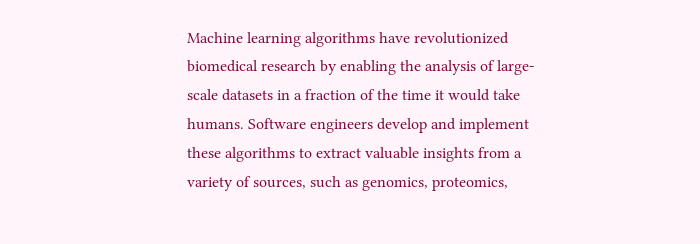Machine learning algorithms have revolutionized biomedical research by enabling the analysis of large-scale datasets in a fraction of the time it would take humans. Software engineers develop and implement these algorithms to extract valuable insights from a variety of sources, such as genomics, proteomics,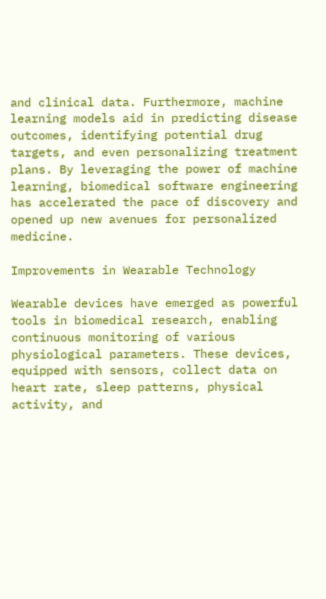and clinical data. Furthermore, machine learning models aid in predicting disease outcomes, identifying potential drug targets, and even personalizing treatment plans. By leveraging the power of machine learning, biomedical software engineering has accelerated the pace of discovery and opened up new avenues for personalized medicine.

Improvements in Wearable Technology

Wearable devices have emerged as powerful tools in biomedical research, enabling continuous monitoring of various physiological parameters. These devices, equipped with sensors, collect data on heart rate, sleep patterns, physical activity, and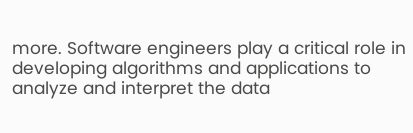more. Software engineers play a critical role in developing algorithms and applications to analyze and interpret the data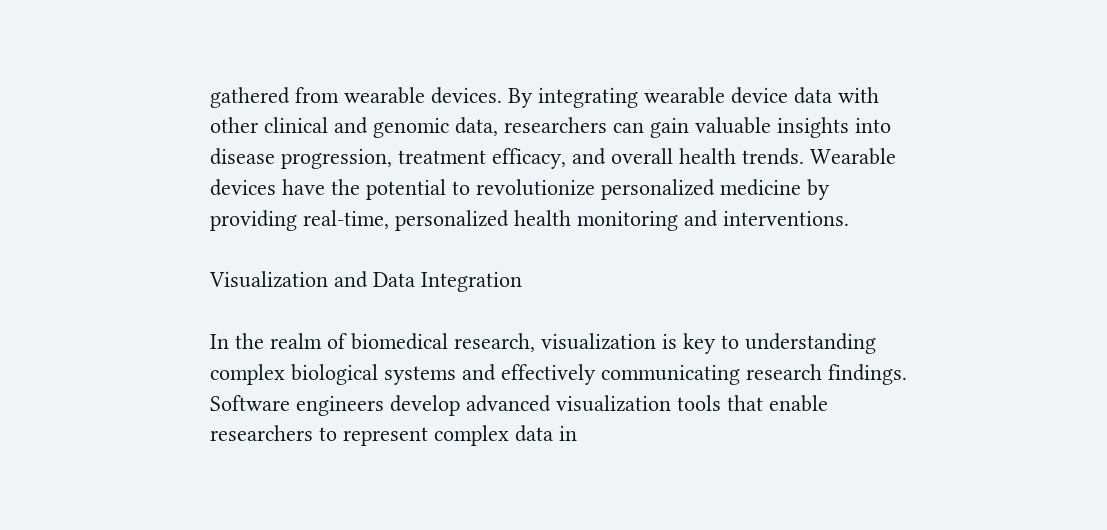gathered from wearable devices. By integrating wearable device data with other clinical and genomic data, researchers can gain valuable insights into disease progression, treatment efficacy, and overall health trends. Wearable devices have the potential to revolutionize personalized medicine by providing real-time, personalized health monitoring and interventions.

Visualization and Data Integration

In the realm of biomedical research, visualization is key to understanding complex biological systems and effectively communicating research findings. Software engineers develop advanced visualization tools that enable researchers to represent complex data in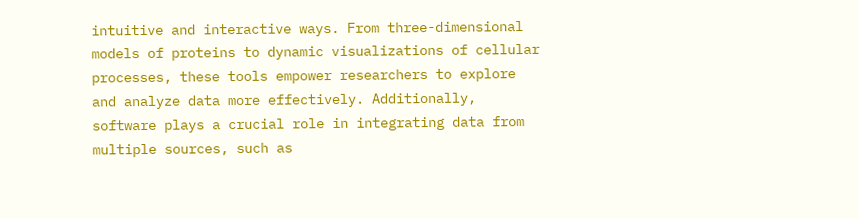intuitive and interactive ways. From three-dimensional models of proteins to dynamic visualizations of cellular processes, these tools empower researchers to explore and analyze data more effectively. Additionally, software plays a crucial role in integrating data from multiple sources, such as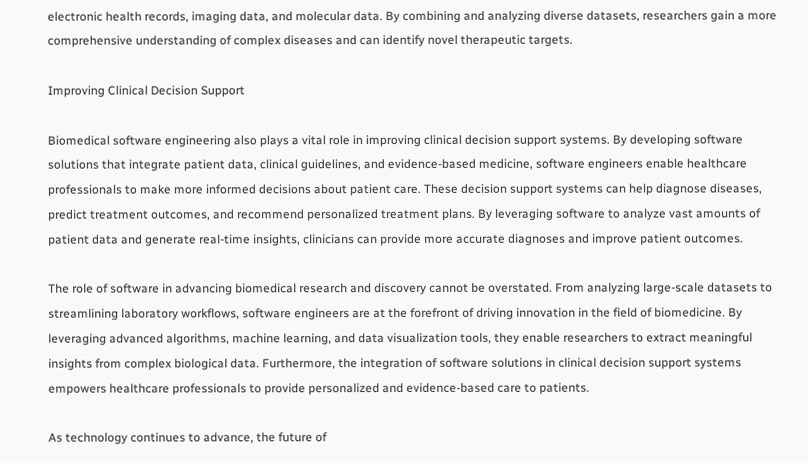electronic health records, imaging data, and molecular data. By combining and analyzing diverse datasets, researchers gain a more comprehensive understanding of complex diseases and can identify novel therapeutic targets.

Improving Clinical Decision Support

Biomedical software engineering also plays a vital role in improving clinical decision support systems. By developing software solutions that integrate patient data, clinical guidelines, and evidence-based medicine, software engineers enable healthcare professionals to make more informed decisions about patient care. These decision support systems can help diagnose diseases, predict treatment outcomes, and recommend personalized treatment plans. By leveraging software to analyze vast amounts of patient data and generate real-time insights, clinicians can provide more accurate diagnoses and improve patient outcomes.

The role of software in advancing biomedical research and discovery cannot be overstated. From analyzing large-scale datasets to streamlining laboratory workflows, software engineers are at the forefront of driving innovation in the field of biomedicine. By leveraging advanced algorithms, machine learning, and data visualization tools, they enable researchers to extract meaningful insights from complex biological data. Furthermore, the integration of software solutions in clinical decision support systems empowers healthcare professionals to provide personalized and evidence-based care to patients.

As technology continues to advance, the future of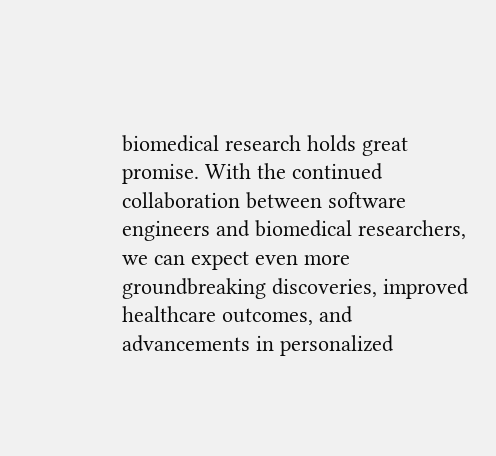biomedical research holds great promise. With the continued collaboration between software engineers and biomedical researchers, we can expect even more groundbreaking discoveries, improved healthcare outcomes, and advancements in personalized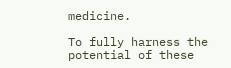medicine.

To fully harness the potential of these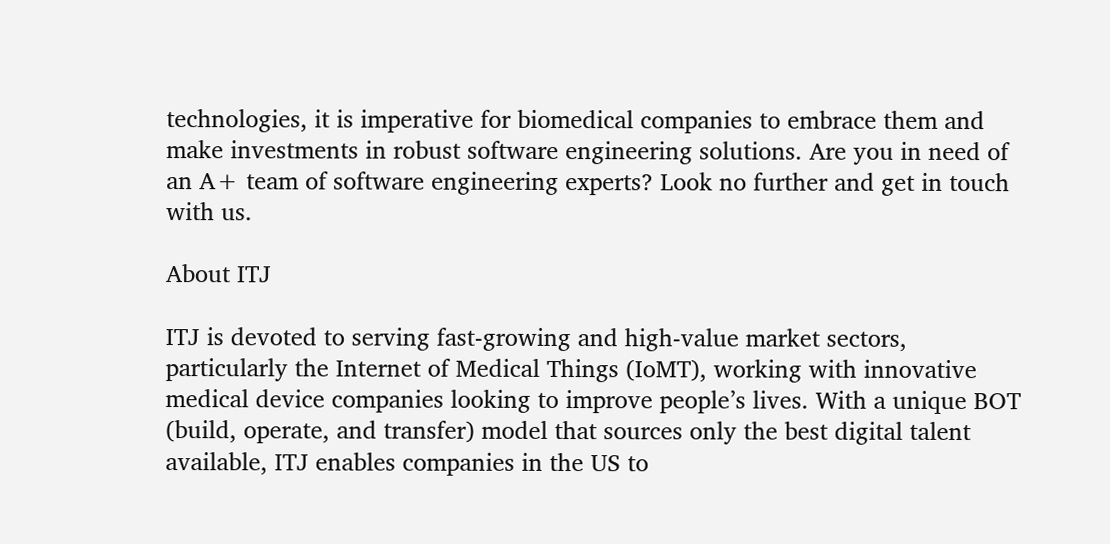technologies, it is imperative for biomedical companies to embrace them and make investments in robust software engineering solutions. Are you in need of an A+ team of software engineering experts? Look no further and get in touch with us.

About ITJ

ITJ is devoted to serving fast-growing and high-value market sectors, particularly the Internet of Medical Things (IoMT), working with innovative medical device companies looking to improve people’s lives. With a unique BOT (build, operate, and transfer) model that sources only the best digital talent available, ITJ enables companies in the US to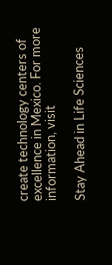create technology centers of excellence in Mexico. For more information, visit

Stay Ahead in Life Sciences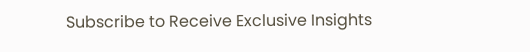Subscribe to Receive Exclusive Insights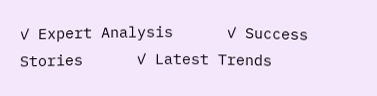✓ Expert Analysis      ✓ Success Stories      ✓ Latest Trends